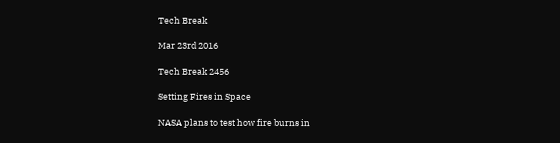Tech Break

Mar 23rd 2016

Tech Break 2456

Setting Fires in Space

NASA plans to test how fire burns in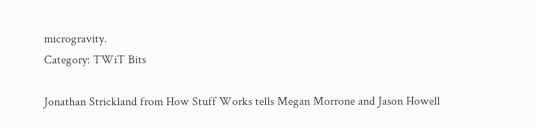microgravity.
Category: TWiT Bits

Jonathan Strickland from How Stuff Works tells Megan Morrone and Jason Howell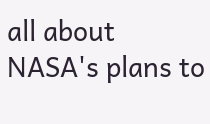all about NASA's plans to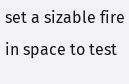set a sizable fire in space to test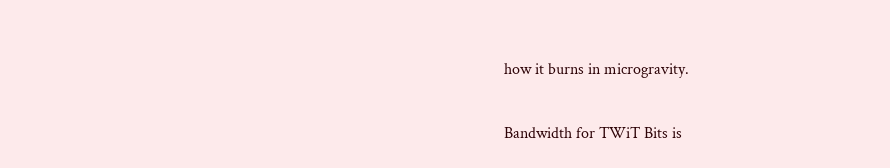how it burns in microgravity.

Bandwidth for TWiT Bits is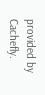provided by Cachefly.